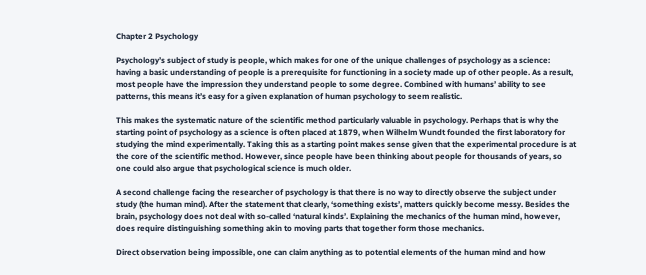Chapter 2 Psychology

Psychology’s subject of study is people, which makes for one of the unique challenges of psychology as a science: having a basic understanding of people is a prerequisite for functioning in a society made up of other people. As a result, most people have the impression they understand people to some degree. Combined with humans’ ability to see patterns, this means it’s easy for a given explanation of human psychology to seem realistic.

This makes the systematic nature of the scientific method particularly valuable in psychology. Perhaps that is why the starting point of psychology as a science is often placed at 1879, when Wilhelm Wundt founded the first laboratory for studying the mind experimentally. Taking this as a starting point makes sense given that the experimental procedure is at the core of the scientific method. However, since people have been thinking about people for thousands of years, so one could also argue that psychological science is much older.

A second challenge facing the researcher of psychology is that there is no way to directly observe the subject under study (the human mind). After the statement that clearly, ‘something exists’, matters quickly become messy. Besides the brain, psychology does not deal with so-called ‘natural kinds’. Explaining the mechanics of the human mind, however, does require distinguishing something akin to moving parts that together form those mechanics.

Direct observation being impossible, one can claim anything as to potential elements of the human mind and how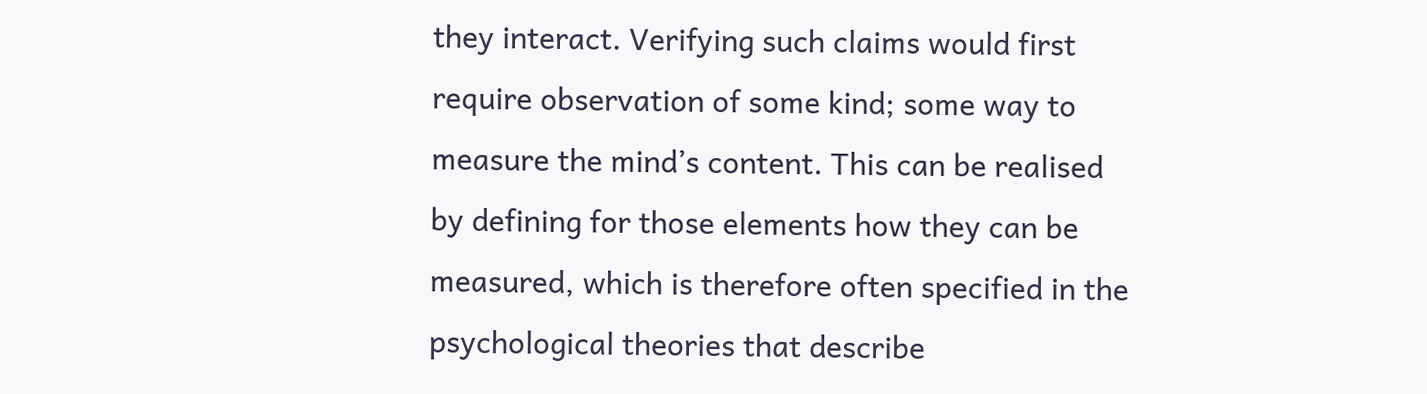they interact. Verifying such claims would first require observation of some kind; some way to measure the mind’s content. This can be realised by defining for those elements how they can be measured, which is therefore often specified in the psychological theories that describe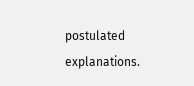postulated explanations.